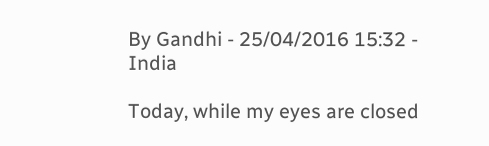By Gandhi - 25/04/2016 15:32 - India

Today, while my eyes are closed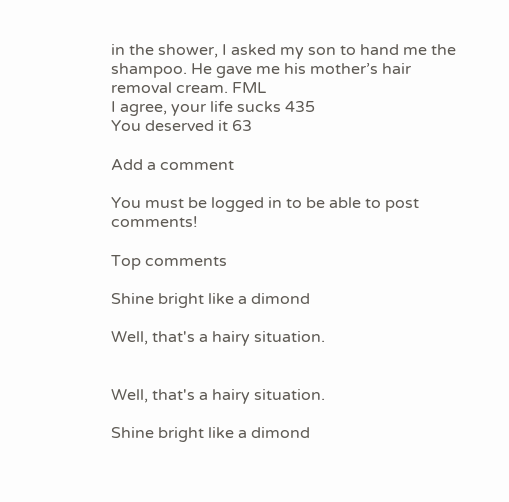in the shower, I asked my son to hand me the shampoo. He gave me his mother’s hair removal cream. FML
I agree, your life sucks 435
You deserved it 63

Add a comment

You must be logged in to be able to post comments!

Top comments

Shine bright like a dimond

Well, that's a hairy situation.


Well, that's a hairy situation.

Shine bright like a dimond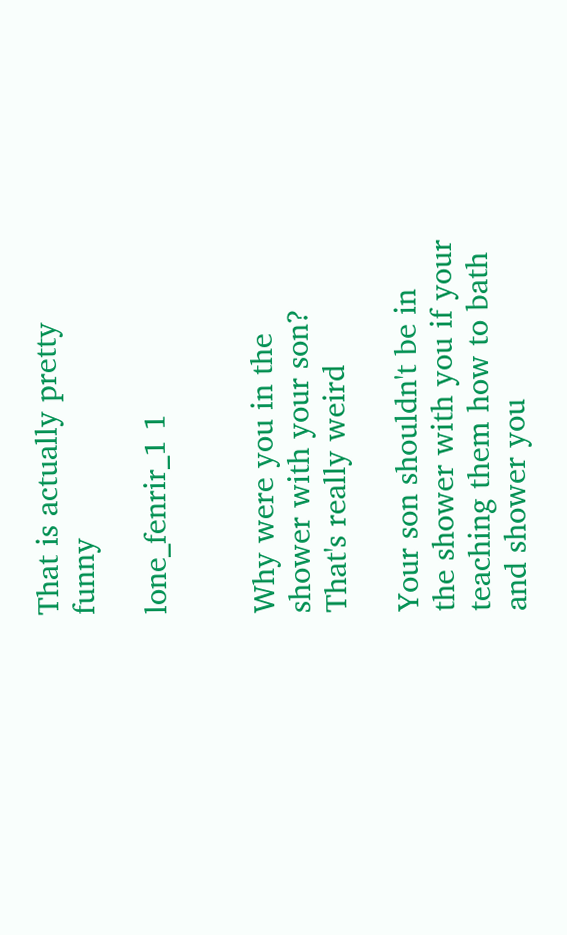That is actually pretty funny

lone_fenrir_1 1


Why were you in the shower with your son? That's really weird

Your son shouldn't be in the shower with you if your teaching them how to bath and shower you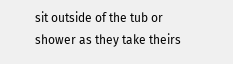sit outside of the tub or shower as they take theirs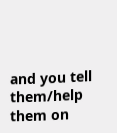and you tell them/help them on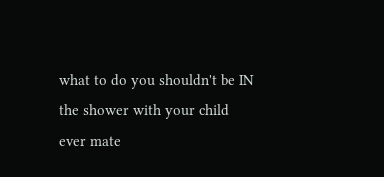what to do you shouldn't be IN the shower with your child ever mate